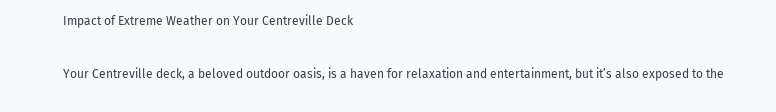Impact of Extreme Weather on Your Centreville Deck

Your Centreville deck, a beloved outdoor oasis, is a haven for relaxation and entertainment, but it’s also exposed to the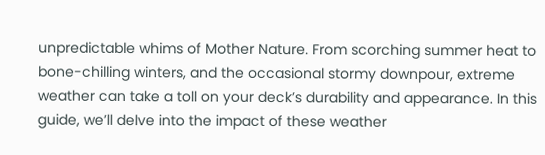unpredictable whims of Mother Nature. From scorching summer heat to bone-chilling winters, and the occasional stormy downpour, extreme weather can take a toll on your deck’s durability and appearance. In this guide, we’ll delve into the impact of these weather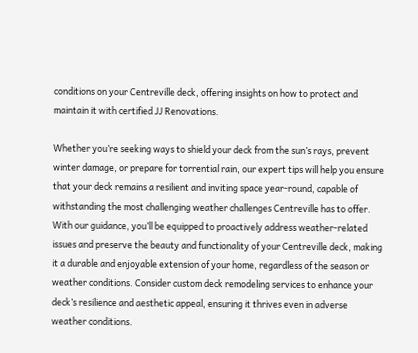conditions on your Centreville deck, offering insights on how to protect and maintain it with certified JJ Renovations.

Whether you’re seeking ways to shield your deck from the sun’s rays, prevent winter damage, or prepare for torrential rain, our expert tips will help you ensure that your deck remains a resilient and inviting space year-round, capable of withstanding the most challenging weather challenges Centreville has to offer. With our guidance, you’ll be equipped to proactively address weather-related issues and preserve the beauty and functionality of your Centreville deck, making it a durable and enjoyable extension of your home, regardless of the season or weather conditions. Consider custom deck remodeling services to enhance your deck’s resilience and aesthetic appeal, ensuring it thrives even in adverse weather conditions.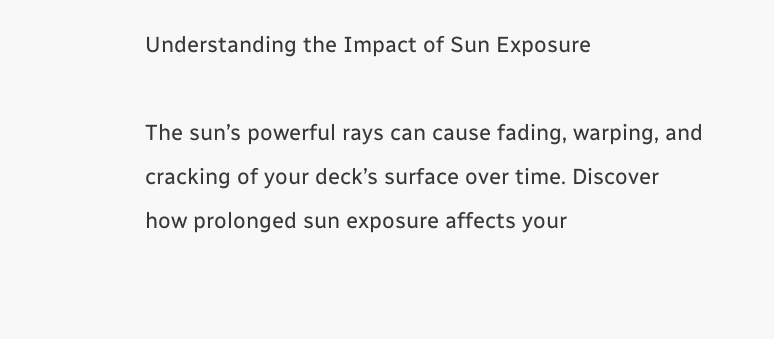Understanding the Impact of Sun Exposure

The sun’s powerful rays can cause fading, warping, and cracking of your deck’s surface over time. Discover how prolonged sun exposure affects your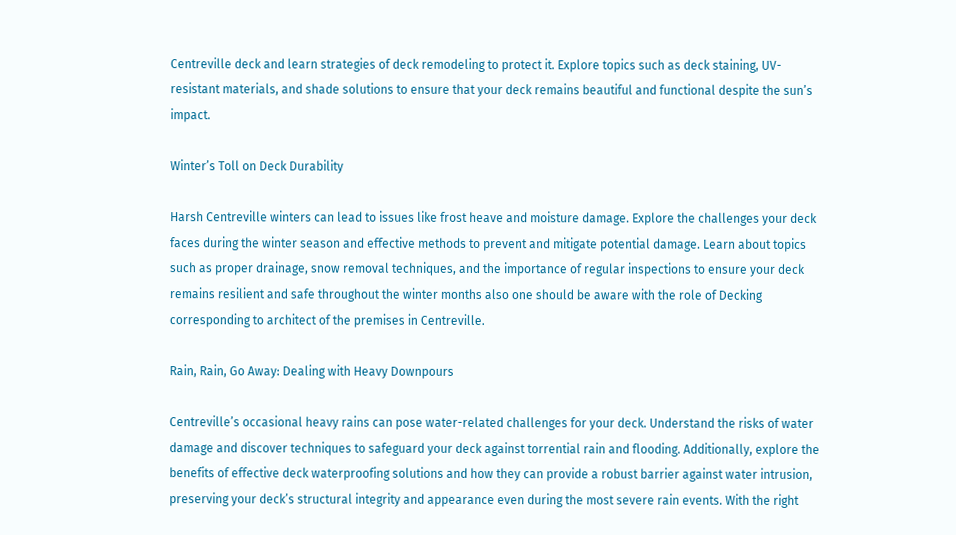Centreville deck and learn strategies of deck remodeling to protect it. Explore topics such as deck staining, UV-resistant materials, and shade solutions to ensure that your deck remains beautiful and functional despite the sun’s impact.

Winter’s Toll on Deck Durability

Harsh Centreville winters can lead to issues like frost heave and moisture damage. Explore the challenges your deck faces during the winter season and effective methods to prevent and mitigate potential damage. Learn about topics such as proper drainage, snow removal techniques, and the importance of regular inspections to ensure your deck remains resilient and safe throughout the winter months also one should be aware with the role of Decking corresponding to architect of the premises in Centreville.

Rain, Rain, Go Away: Dealing with Heavy Downpours

Centreville’s occasional heavy rains can pose water-related challenges for your deck. Understand the risks of water damage and discover techniques to safeguard your deck against torrential rain and flooding. Additionally, explore the benefits of effective deck waterproofing solutions and how they can provide a robust barrier against water intrusion, preserving your deck’s structural integrity and appearance even during the most severe rain events. With the right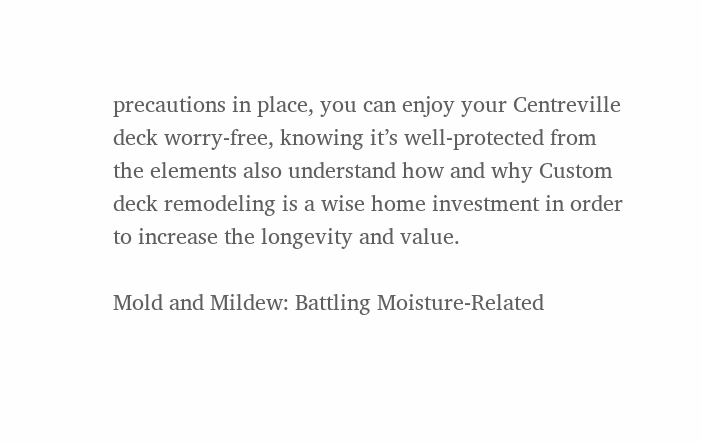precautions in place, you can enjoy your Centreville deck worry-free, knowing it’s well-protected from the elements also understand how and why Custom deck remodeling is a wise home investment in order to increase the longevity and value.

Mold and Mildew: Battling Moisture-Related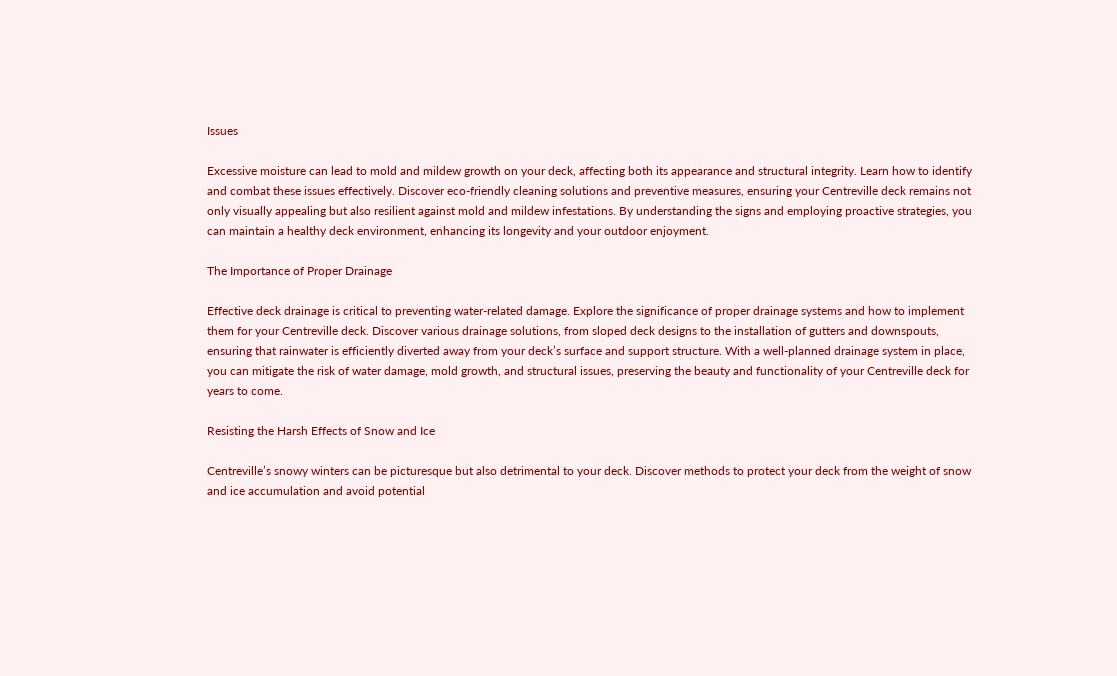Issues

Excessive moisture can lead to mold and mildew growth on your deck, affecting both its appearance and structural integrity. Learn how to identify and combat these issues effectively. Discover eco-friendly cleaning solutions and preventive measures, ensuring your Centreville deck remains not only visually appealing but also resilient against mold and mildew infestations. By understanding the signs and employing proactive strategies, you can maintain a healthy deck environment, enhancing its longevity and your outdoor enjoyment.

The Importance of Proper Drainage

Effective deck drainage is critical to preventing water-related damage. Explore the significance of proper drainage systems and how to implement them for your Centreville deck. Discover various drainage solutions, from sloped deck designs to the installation of gutters and downspouts, ensuring that rainwater is efficiently diverted away from your deck’s surface and support structure. With a well-planned drainage system in place, you can mitigate the risk of water damage, mold growth, and structural issues, preserving the beauty and functionality of your Centreville deck for years to come.

Resisting the Harsh Effects of Snow and Ice

Centreville’s snowy winters can be picturesque but also detrimental to your deck. Discover methods to protect your deck from the weight of snow and ice accumulation and avoid potential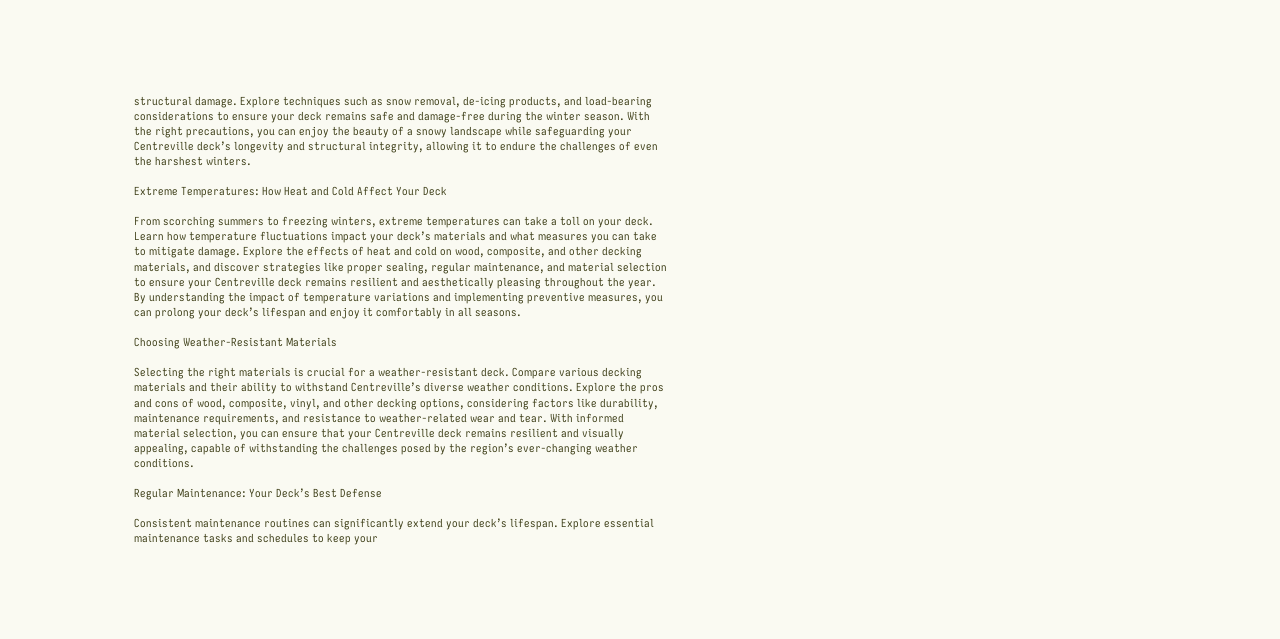structural damage. Explore techniques such as snow removal, de-icing products, and load-bearing considerations to ensure your deck remains safe and damage-free during the winter season. With the right precautions, you can enjoy the beauty of a snowy landscape while safeguarding your Centreville deck’s longevity and structural integrity, allowing it to endure the challenges of even the harshest winters.

Extreme Temperatures: How Heat and Cold Affect Your Deck

From scorching summers to freezing winters, extreme temperatures can take a toll on your deck. Learn how temperature fluctuations impact your deck’s materials and what measures you can take to mitigate damage. Explore the effects of heat and cold on wood, composite, and other decking materials, and discover strategies like proper sealing, regular maintenance, and material selection to ensure your Centreville deck remains resilient and aesthetically pleasing throughout the year. By understanding the impact of temperature variations and implementing preventive measures, you can prolong your deck’s lifespan and enjoy it comfortably in all seasons.

Choosing Weather-Resistant Materials

Selecting the right materials is crucial for a weather-resistant deck. Compare various decking materials and their ability to withstand Centreville’s diverse weather conditions. Explore the pros and cons of wood, composite, vinyl, and other decking options, considering factors like durability, maintenance requirements, and resistance to weather-related wear and tear. With informed material selection, you can ensure that your Centreville deck remains resilient and visually appealing, capable of withstanding the challenges posed by the region’s ever-changing weather conditions.

Regular Maintenance: Your Deck’s Best Defense

Consistent maintenance routines can significantly extend your deck’s lifespan. Explore essential maintenance tasks and schedules to keep your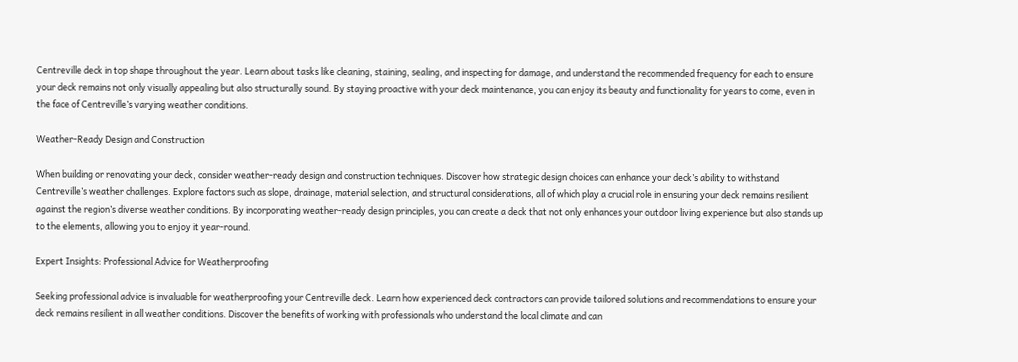Centreville deck in top shape throughout the year. Learn about tasks like cleaning, staining, sealing, and inspecting for damage, and understand the recommended frequency for each to ensure your deck remains not only visually appealing but also structurally sound. By staying proactive with your deck maintenance, you can enjoy its beauty and functionality for years to come, even in the face of Centreville’s varying weather conditions.

Weather-Ready Design and Construction

When building or renovating your deck, consider weather-ready design and construction techniques. Discover how strategic design choices can enhance your deck’s ability to withstand Centreville’s weather challenges. Explore factors such as slope, drainage, material selection, and structural considerations, all of which play a crucial role in ensuring your deck remains resilient against the region’s diverse weather conditions. By incorporating weather-ready design principles, you can create a deck that not only enhances your outdoor living experience but also stands up to the elements, allowing you to enjoy it year-round.

Expert Insights: Professional Advice for Weatherproofing

Seeking professional advice is invaluable for weatherproofing your Centreville deck. Learn how experienced deck contractors can provide tailored solutions and recommendations to ensure your deck remains resilient in all weather conditions. Discover the benefits of working with professionals who understand the local climate and can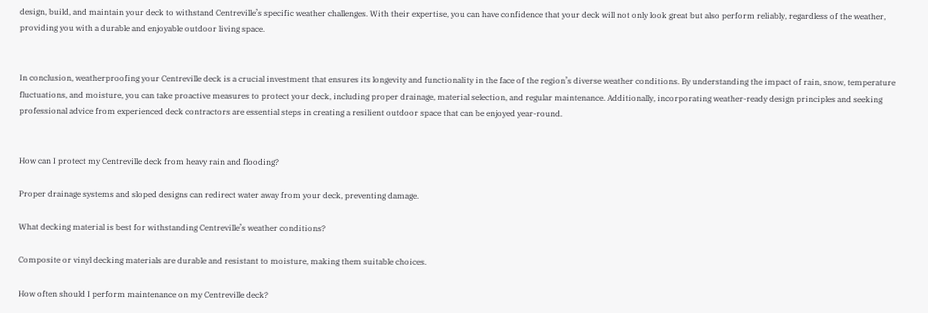design, build, and maintain your deck to withstand Centreville’s specific weather challenges. With their expertise, you can have confidence that your deck will not only look great but also perform reliably, regardless of the weather, providing you with a durable and enjoyable outdoor living space.


In conclusion, weatherproofing your Centreville deck is a crucial investment that ensures its longevity and functionality in the face of the region’s diverse weather conditions. By understanding the impact of rain, snow, temperature fluctuations, and moisture, you can take proactive measures to protect your deck, including proper drainage, material selection, and regular maintenance. Additionally, incorporating weather-ready design principles and seeking professional advice from experienced deck contractors are essential steps in creating a resilient outdoor space that can be enjoyed year-round.


How can I protect my Centreville deck from heavy rain and flooding?

Proper drainage systems and sloped designs can redirect water away from your deck, preventing damage.

What decking material is best for withstanding Centreville’s weather conditions?

Composite or vinyl decking materials are durable and resistant to moisture, making them suitable choices.

How often should I perform maintenance on my Centreville deck?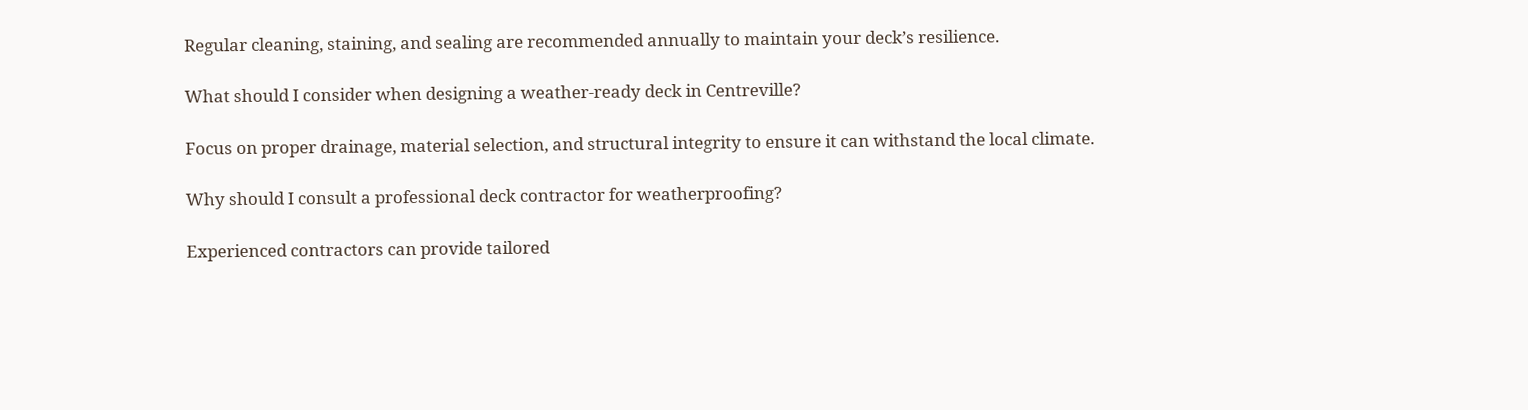Regular cleaning, staining, and sealing are recommended annually to maintain your deck’s resilience.

What should I consider when designing a weather-ready deck in Centreville?

Focus on proper drainage, material selection, and structural integrity to ensure it can withstand the local climate.

Why should I consult a professional deck contractor for weatherproofing?

Experienced contractors can provide tailored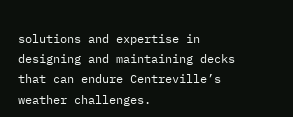solutions and expertise in designing and maintaining decks that can endure Centreville’s weather challenges.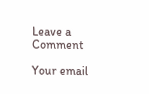Leave a Comment

Your email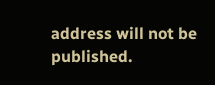address will not be published.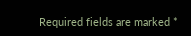Required fields are marked *